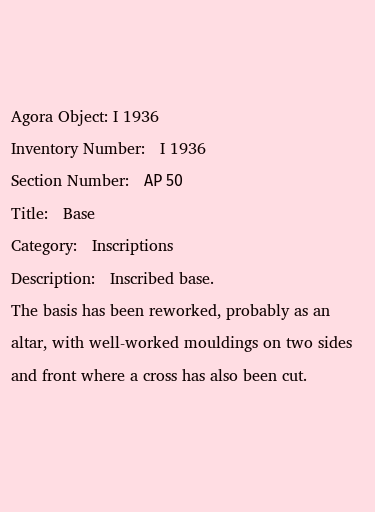Agora Object: I 1936
Inventory Number:   I 1936
Section Number:   ΑΡ 50
Title:   Base
Category:   Inscriptions
Description:   Inscribed base.
The basis has been reworked, probably as an altar, with well-worked mouldings on two sides and front where a cross has also been cut.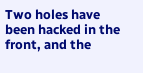Two holes have been hacked in the front, and the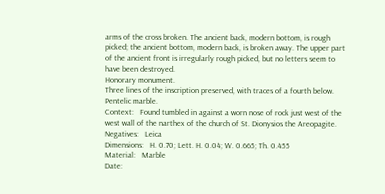arms of the cross broken. The ancient back, modern bottom, is rough picked; the ancient bottom, modern back, is broken away. The upper part of the ancient front is irregularly rough picked, but no letters seem to have been destroyed.
Honorary monument.
Three lines of the inscription preserved, with traces of a fourth below.
Pentelic marble.
Context:   Found tumbled in against a worn nose of rock just west of the west wall of the narthex of the church of St. Dionysios the Areopagite.
Negatives:   Leica
Dimensions:   H. 0.70; Lett. H. 0.04; W. 0.665; Th. 0.455
Material:   Marble
Date: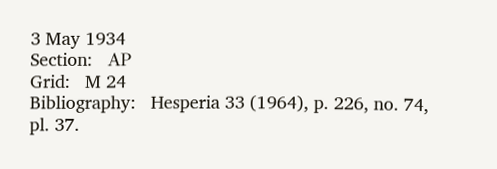3 May 1934
Section:   ΑΡ
Grid:   M 24
Bibliography:   Hesperia 33 (1964), p. 226, no. 74, pl. 37.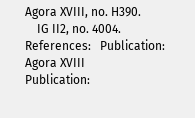Agora XVIII, no. H390.
    IG II2, no. 4004.
References:   Publication: Agora XVIII
Publication: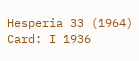Hesperia 33 (1964)
Card: I 1936